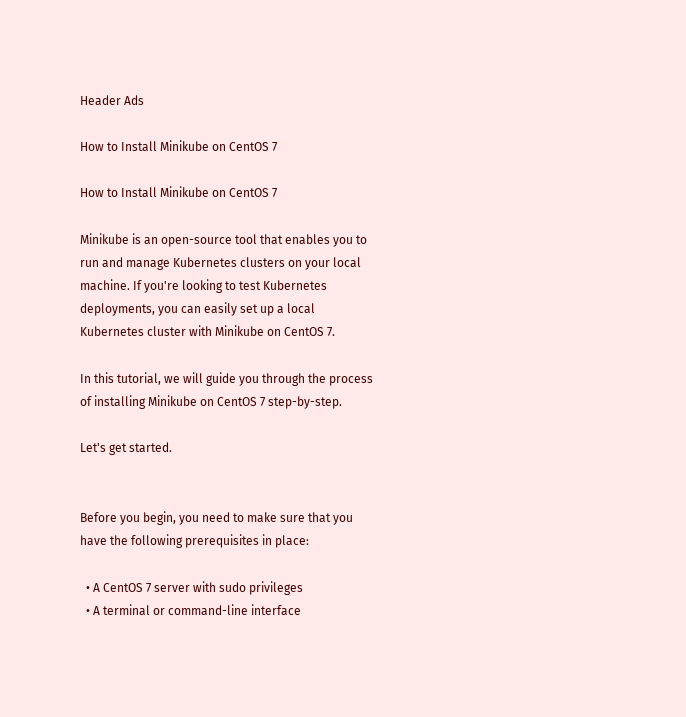Header Ads

How to Install Minikube on CentOS 7

How to Install Minikube on CentOS 7

Minikube is an open-source tool that enables you to run and manage Kubernetes clusters on your local machine. If you're looking to test Kubernetes deployments, you can easily set up a local Kubernetes cluster with Minikube on CentOS 7.

In this tutorial, we will guide you through the process of installing Minikube on CentOS 7 step-by-step.

Let's get started.


Before you begin, you need to make sure that you have the following prerequisites in place:

  • A CentOS 7 server with sudo privileges
  • A terminal or command-line interface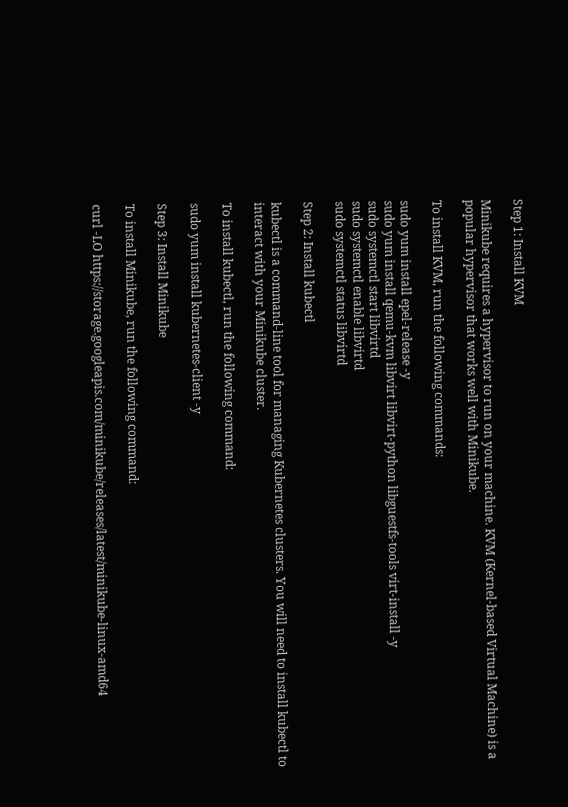Step 1: Install KVM

Minikube requires a hypervisor to run on your machine. KVM (Kernel-based Virtual Machine) is a popular hypervisor that works well with Minikube.

To install KVM, run the following commands:

sudo yum install epel-release -y
sudo yum install qemu-kvm libvirt libvirt-python libguestfs-tools virt-install -y
sudo systemctl start libvirtd
sudo systemctl enable libvirtd
sudo systemctl status libvirtd

Step 2: Install kubectl

kubectl is a command-line tool for managing Kubernetes clusters. You will need to install kubectl to interact with your Minikube cluster.

To install kubectl, run the following command:

sudo yum install kubernetes-client -y

Step 3: Install Minikube

To install Minikube, run the following command:

curl -LO https://storage.googleapis.com/minikube/releases/latest/minikube-linux-amd64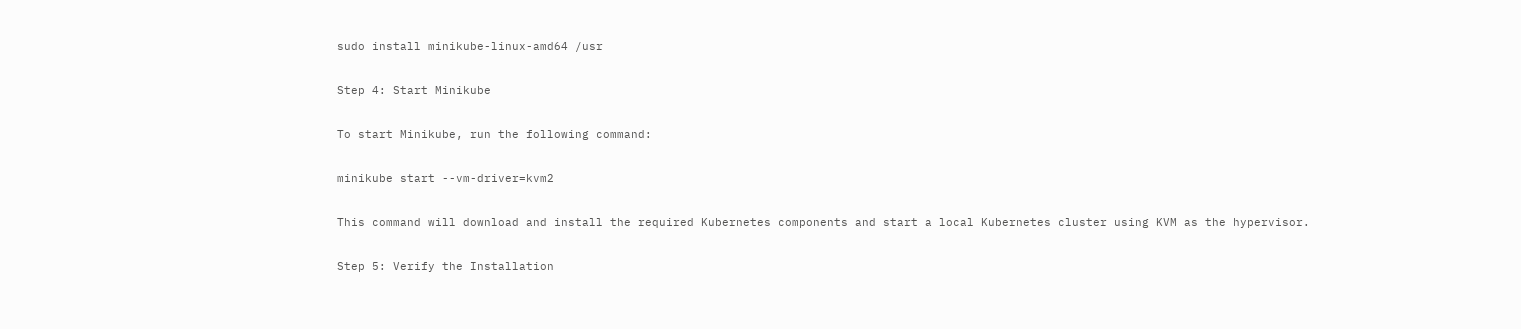sudo install minikube-linux-amd64 /usr

Step 4: Start Minikube

To start Minikube, run the following command:

minikube start --vm-driver=kvm2

This command will download and install the required Kubernetes components and start a local Kubernetes cluster using KVM as the hypervisor.

Step 5: Verify the Installation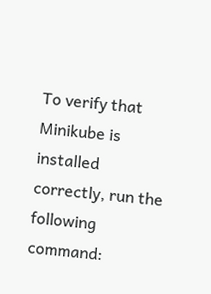To verify that Minikube is installed correctly, run the following command: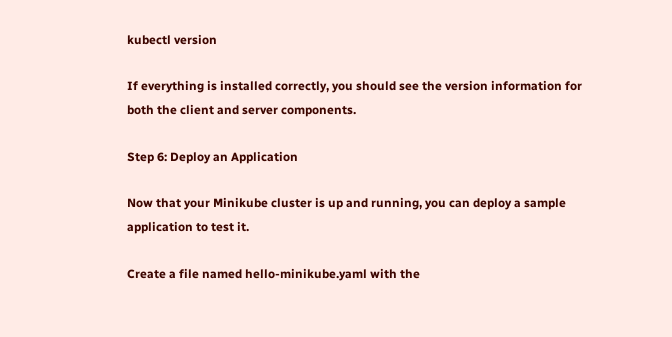kubectl version

If everything is installed correctly, you should see the version information for both the client and server components.

Step 6: Deploy an Application

Now that your Minikube cluster is up and running, you can deploy a sample application to test it.

Create a file named hello-minikube.yaml with the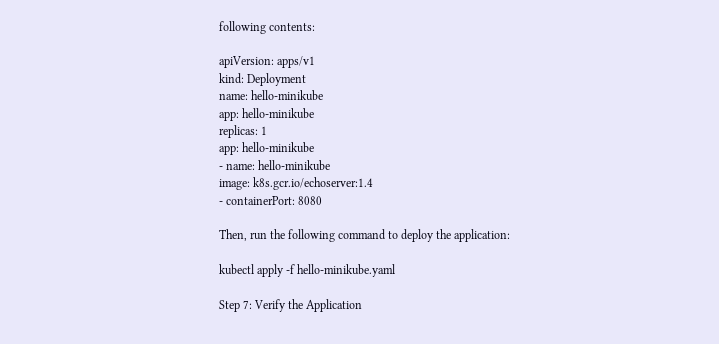following contents:

apiVersion: apps/v1
kind: Deployment
name: hello-minikube
app: hello-minikube
replicas: 1
app: hello-minikube
- name: hello-minikube
image: k8s.gcr.io/echoserver:1.4
- containerPort: 8080

Then, run the following command to deploy the application:

kubectl apply -f hello-minikube.yaml

Step 7: Verify the Application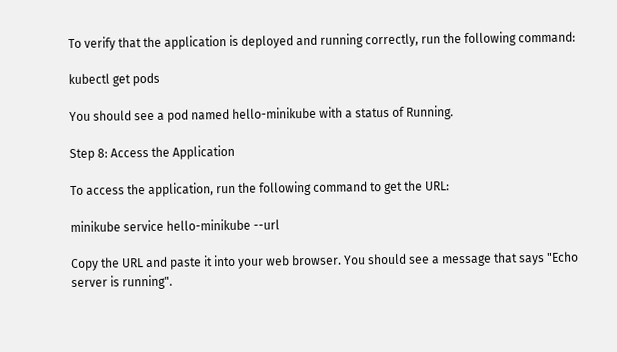To verify that the application is deployed and running correctly, run the following command:

kubectl get pods

You should see a pod named hello-minikube with a status of Running.

Step 8: Access the Application

To access the application, run the following command to get the URL:

minikube service hello-minikube --url

Copy the URL and paste it into your web browser. You should see a message that says "Echo server is running".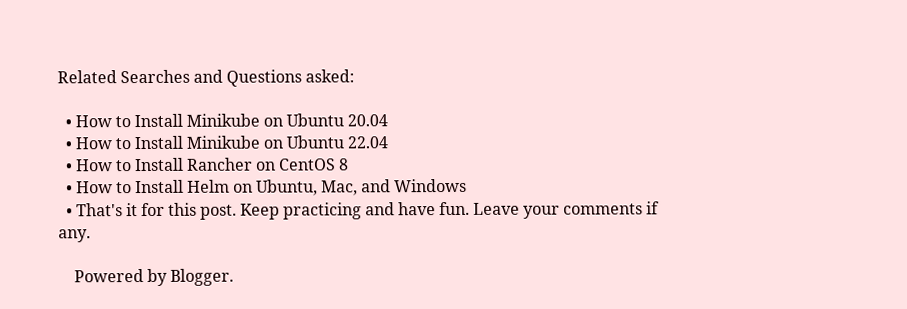Related Searches and Questions asked:

  • How to Install Minikube on Ubuntu 20.04
  • How to Install Minikube on Ubuntu 22.04
  • How to Install Rancher on CentOS 8
  • How to Install Helm on Ubuntu, Mac, and Windows
  • That's it for this post. Keep practicing and have fun. Leave your comments if any.

    Powered by Blogger.